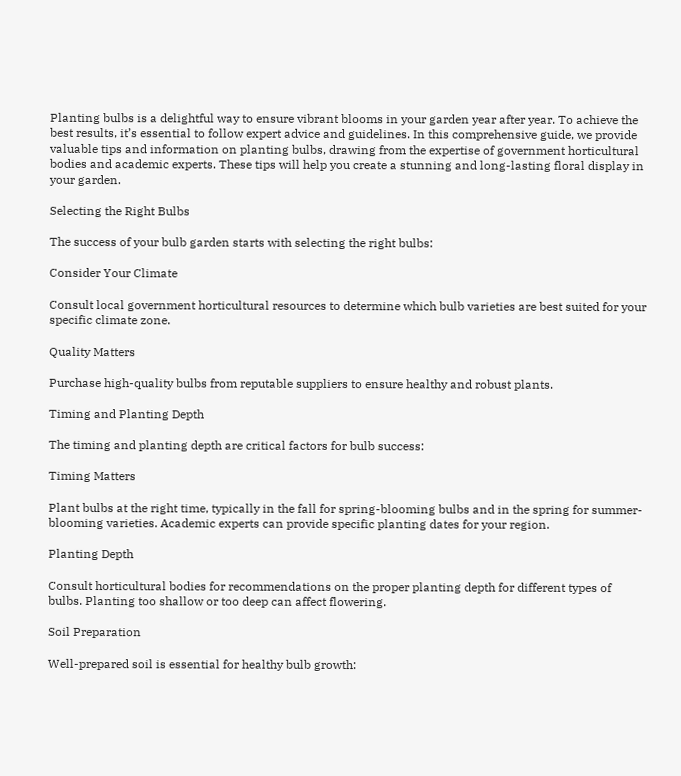Planting bulbs is a delightful way to ensure vibrant blooms in your garden year after year. To achieve the best results, it’s essential to follow expert advice and guidelines. In this comprehensive guide, we provide valuable tips and information on planting bulbs, drawing from the expertise of government horticultural bodies and academic experts. These tips will help you create a stunning and long-lasting floral display in your garden.

Selecting the Right Bulbs

The success of your bulb garden starts with selecting the right bulbs:

Consider Your Climate

Consult local government horticultural resources to determine which bulb varieties are best suited for your specific climate zone.

Quality Matters

Purchase high-quality bulbs from reputable suppliers to ensure healthy and robust plants.

Timing and Planting Depth

The timing and planting depth are critical factors for bulb success:

Timing Matters

Plant bulbs at the right time, typically in the fall for spring-blooming bulbs and in the spring for summer-blooming varieties. Academic experts can provide specific planting dates for your region.

Planting Depth

Consult horticultural bodies for recommendations on the proper planting depth for different types of bulbs. Planting too shallow or too deep can affect flowering.

Soil Preparation

Well-prepared soil is essential for healthy bulb growth: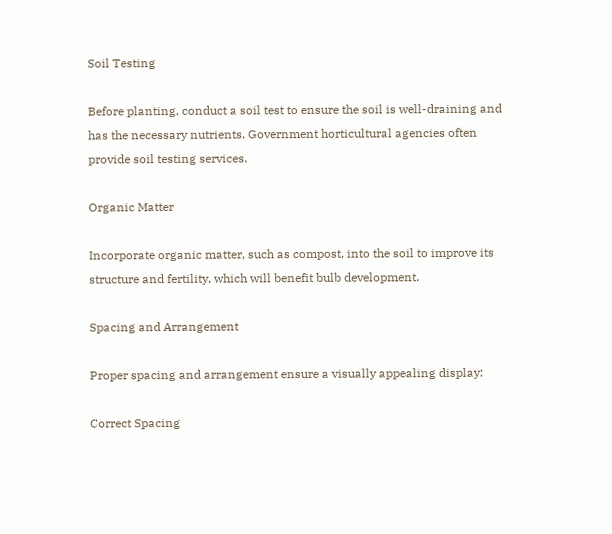Soil Testing

Before planting, conduct a soil test to ensure the soil is well-draining and has the necessary nutrients. Government horticultural agencies often provide soil testing services.

Organic Matter

Incorporate organic matter, such as compost, into the soil to improve its structure and fertility, which will benefit bulb development.

Spacing and Arrangement

Proper spacing and arrangement ensure a visually appealing display:

Correct Spacing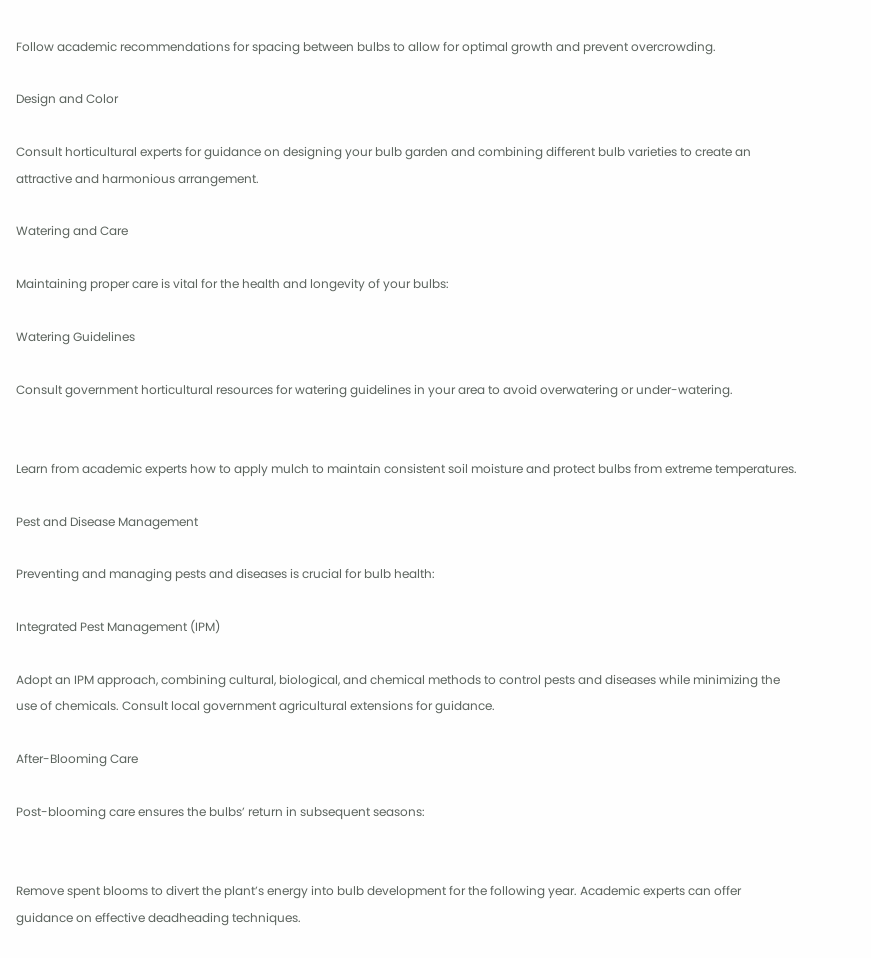Follow academic recommendations for spacing between bulbs to allow for optimal growth and prevent overcrowding.

Design and Color

Consult horticultural experts for guidance on designing your bulb garden and combining different bulb varieties to create an attractive and harmonious arrangement.

Watering and Care

Maintaining proper care is vital for the health and longevity of your bulbs:

Watering Guidelines

Consult government horticultural resources for watering guidelines in your area to avoid overwatering or under-watering.


Learn from academic experts how to apply mulch to maintain consistent soil moisture and protect bulbs from extreme temperatures.

Pest and Disease Management

Preventing and managing pests and diseases is crucial for bulb health:

Integrated Pest Management (IPM)

Adopt an IPM approach, combining cultural, biological, and chemical methods to control pests and diseases while minimizing the use of chemicals. Consult local government agricultural extensions for guidance.

After-Blooming Care

Post-blooming care ensures the bulbs’ return in subsequent seasons:


Remove spent blooms to divert the plant’s energy into bulb development for the following year. Academic experts can offer guidance on effective deadheading techniques.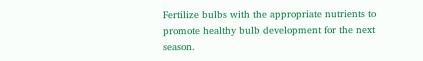Fertilize bulbs with the appropriate nutrients to promote healthy bulb development for the next season.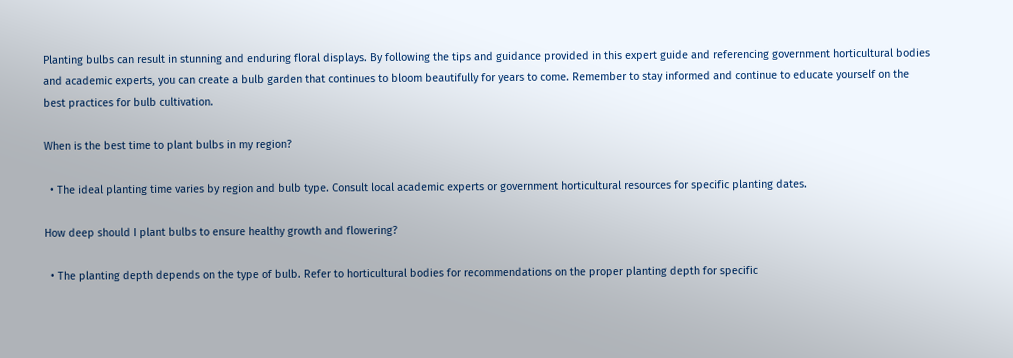Planting bulbs can result in stunning and enduring floral displays. By following the tips and guidance provided in this expert guide and referencing government horticultural bodies and academic experts, you can create a bulb garden that continues to bloom beautifully for years to come. Remember to stay informed and continue to educate yourself on the best practices for bulb cultivation.

When is the best time to plant bulbs in my region?

  • The ideal planting time varies by region and bulb type. Consult local academic experts or government horticultural resources for specific planting dates.

How deep should I plant bulbs to ensure healthy growth and flowering?

  • The planting depth depends on the type of bulb. Refer to horticultural bodies for recommendations on the proper planting depth for specific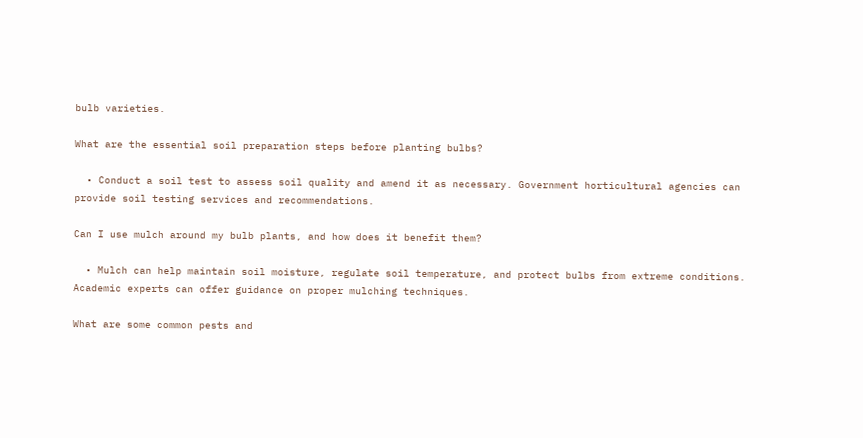bulb varieties.

What are the essential soil preparation steps before planting bulbs?

  • Conduct a soil test to assess soil quality and amend it as necessary. Government horticultural agencies can provide soil testing services and recommendations.

Can I use mulch around my bulb plants, and how does it benefit them?

  • Mulch can help maintain soil moisture, regulate soil temperature, and protect bulbs from extreme conditions. Academic experts can offer guidance on proper mulching techniques.

What are some common pests and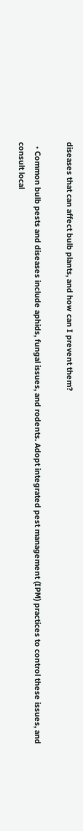diseases that can affect bulb plants, and how can I prevent them?

  • Common bulb pests and diseases include aphids, fungal issues, and rodents. Adopt integrated pest management (IPM) practices to control these issues, and consult local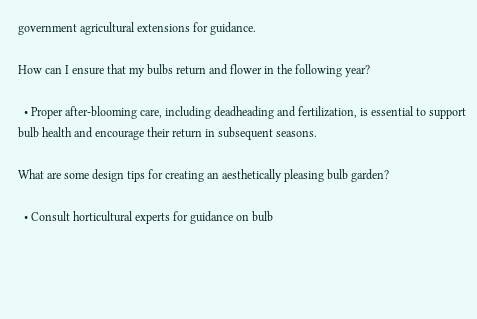government agricultural extensions for guidance.

How can I ensure that my bulbs return and flower in the following year?

  • Proper after-blooming care, including deadheading and fertilization, is essential to support bulb health and encourage their return in subsequent seasons.

What are some design tips for creating an aesthetically pleasing bulb garden?

  • Consult horticultural experts for guidance on bulb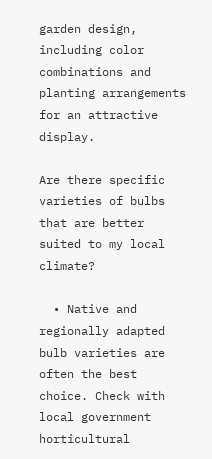garden design, including color combinations and planting arrangements for an attractive display.

Are there specific varieties of bulbs that are better suited to my local climate?

  • Native and regionally adapted bulb varieties are often the best choice. Check with local government horticultural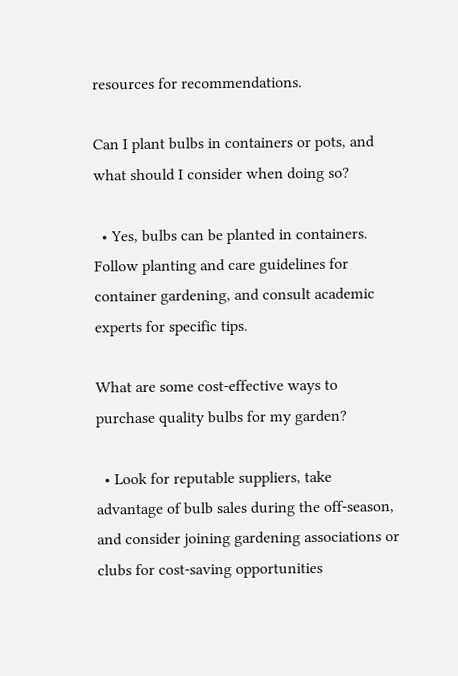resources for recommendations.

Can I plant bulbs in containers or pots, and what should I consider when doing so?

  • Yes, bulbs can be planted in containers. Follow planting and care guidelines for container gardening, and consult academic experts for specific tips.

What are some cost-effective ways to purchase quality bulbs for my garden?

  • Look for reputable suppliers, take advantage of bulb sales during the off-season, and consider joining gardening associations or clubs for cost-saving opportunities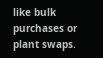like bulk purchases or plant swaps.